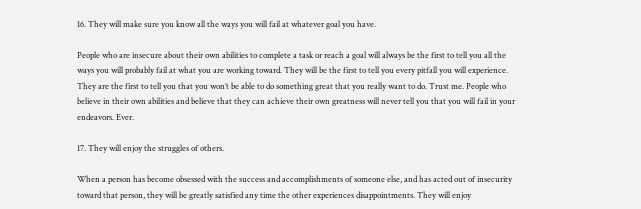16. They will make sure you know all the ways you will fail at whatever goal you have.

People who are insecure about their own abilities to complete a task or reach a goal will always be the first to tell you all the ways you will probably fail at what you are working toward. They will be the first to tell you every pitfall you will experience. They are the first to tell you that you won’t be able to do something great that you really want to do. Trust me. People who believe in their own abilities and believe that they can achieve their own greatness will never tell you that you will fail in your endeavors. Ever.

17. They will enjoy the struggles of others.

When a person has become obsessed with the success and accomplishments of someone else, and has acted out of insecurity toward that person, they will be greatly satisfied any time the other experiences disappointments. They will enjoy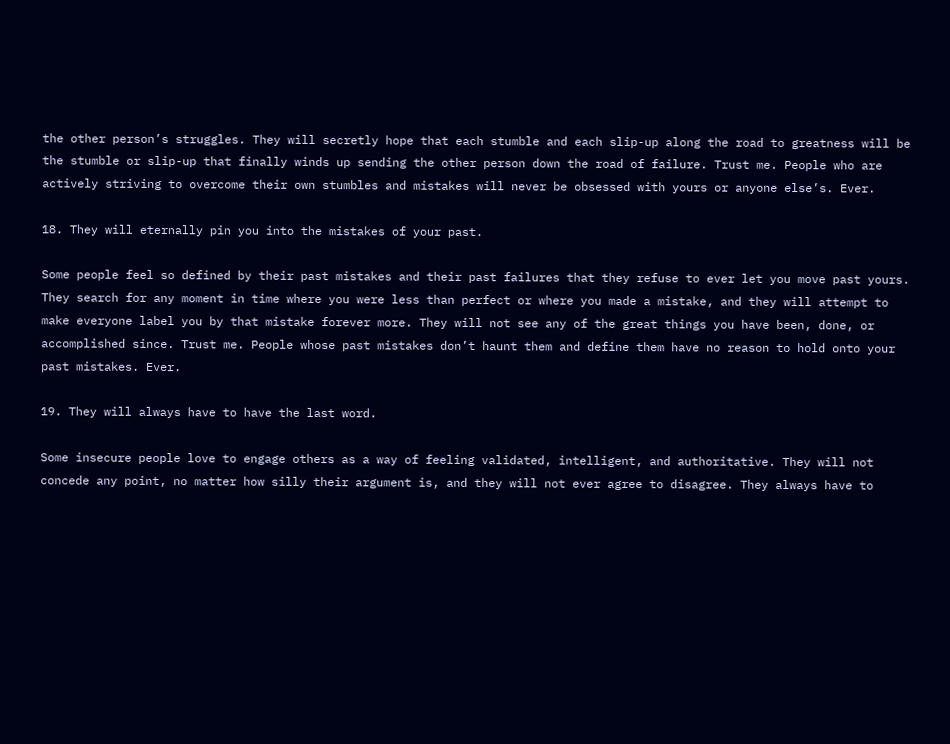the other person’s struggles. They will secretly hope that each stumble and each slip-up along the road to greatness will be the stumble or slip-up that finally winds up sending the other person down the road of failure. Trust me. People who are actively striving to overcome their own stumbles and mistakes will never be obsessed with yours or anyone else’s. Ever.

18. They will eternally pin you into the mistakes of your past.

Some people feel so defined by their past mistakes and their past failures that they refuse to ever let you move past yours. They search for any moment in time where you were less than perfect or where you made a mistake, and they will attempt to make everyone label you by that mistake forever more. They will not see any of the great things you have been, done, or accomplished since. Trust me. People whose past mistakes don’t haunt them and define them have no reason to hold onto your past mistakes. Ever.

19. They will always have to have the last word.

Some insecure people love to engage others as a way of feeling validated, intelligent, and authoritative. They will not concede any point, no matter how silly their argument is, and they will not ever agree to disagree. They always have to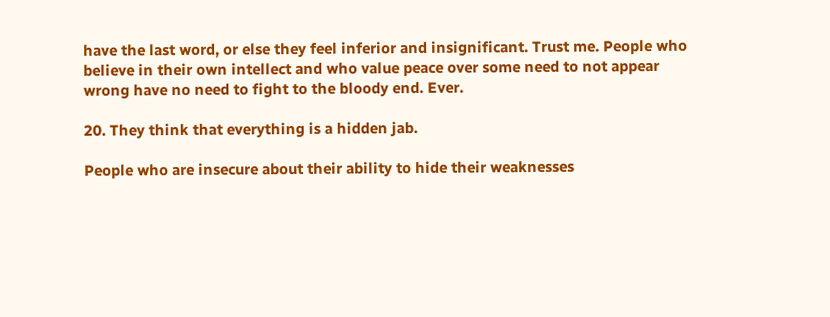have the last word, or else they feel inferior and insignificant. Trust me. People who believe in their own intellect and who value peace over some need to not appear wrong have no need to fight to the bloody end. Ever.

20. They think that everything is a hidden jab.

People who are insecure about their ability to hide their weaknesses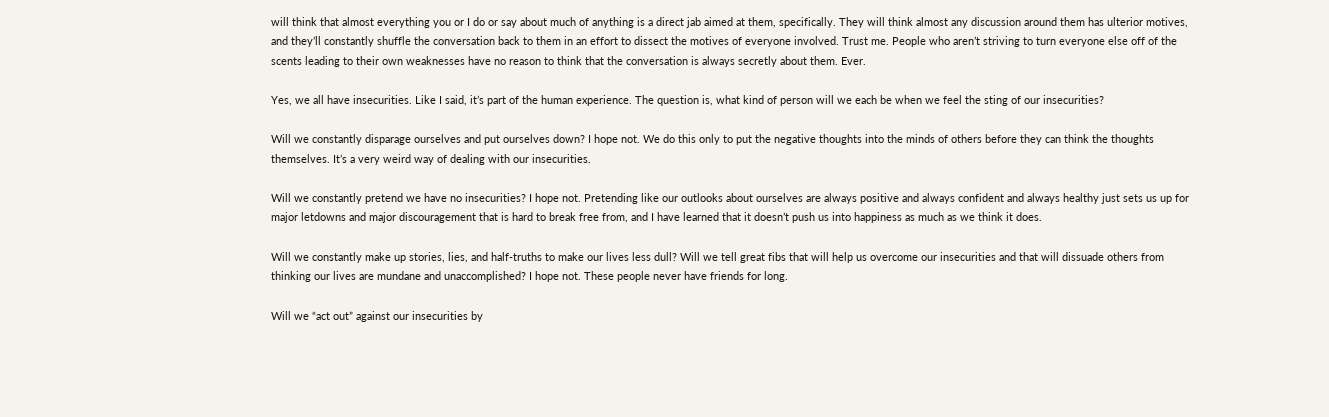will think that almost everything you or I do or say about much of anything is a direct jab aimed at them, specifically. They will think almost any discussion around them has ulterior motives, and they’ll constantly shuffle the conversation back to them in an effort to dissect the motives of everyone involved. Trust me. People who aren’t striving to turn everyone else off of the scents leading to their own weaknesses have no reason to think that the conversation is always secretly about them. Ever.

Yes, we all have insecurities. Like I said, it’s part of the human experience. The question is, what kind of person will we each be when we feel the sting of our insecurities?

Will we constantly disparage ourselves and put ourselves down? I hope not. We do this only to put the negative thoughts into the minds of others before they can think the thoughts themselves. It’s a very weird way of dealing with our insecurities.

Will we constantly pretend we have no insecurities? I hope not. Pretending like our outlooks about ourselves are always positive and always confident and always healthy just sets us up for major letdowns and major discouragement that is hard to break free from, and I have learned that it doesn’t push us into happiness as much as we think it does.

Will we constantly make up stories, lies, and half-truths to make our lives less dull? Will we tell great fibs that will help us overcome our insecurities and that will dissuade others from thinking our lives are mundane and unaccomplished? I hope not. These people never have friends for long.

Will we “act out” against our insecurities by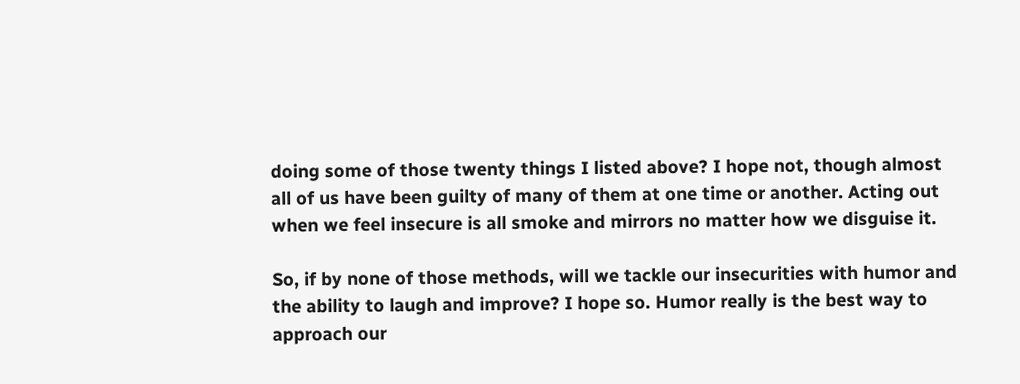doing some of those twenty things I listed above? I hope not, though almost all of us have been guilty of many of them at one time or another. Acting out when we feel insecure is all smoke and mirrors no matter how we disguise it.

So, if by none of those methods, will we tackle our insecurities with humor and the ability to laugh and improve? I hope so. Humor really is the best way to approach our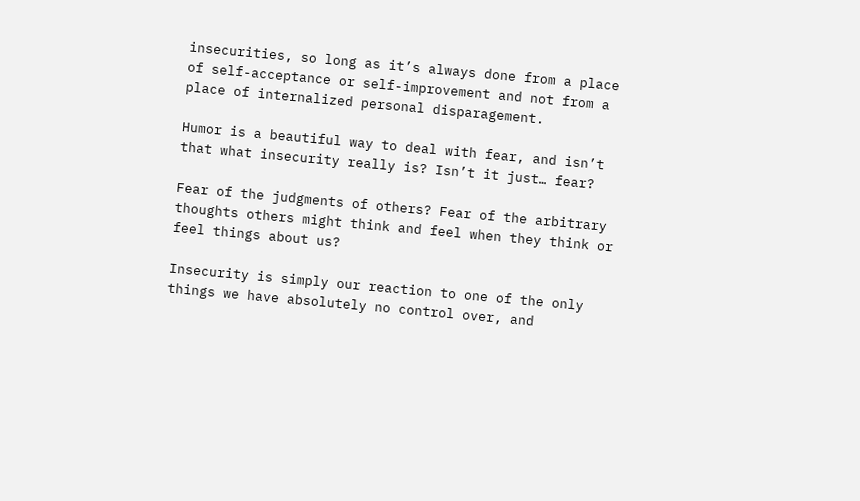insecurities, so long as it’s always done from a place of self-acceptance or self-improvement and not from a place of internalized personal disparagement.

Humor is a beautiful way to deal with fear, and isn’t that what insecurity really is? Isn’t it just… fear?

Fear of the judgments of others? Fear of the arbitrary thoughts others might think and feel when they think or feel things about us?

Insecurity is simply our reaction to one of the only things we have absolutely no control over, and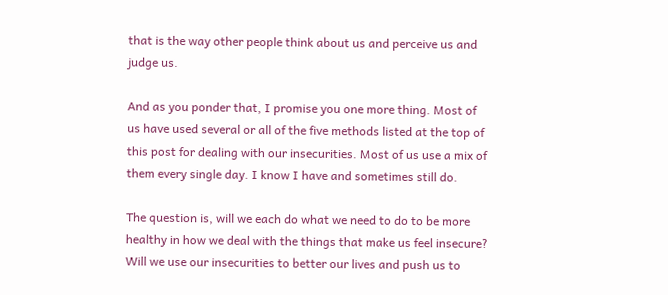that is the way other people think about us and perceive us and judge us.

And as you ponder that, I promise you one more thing. Most of us have used several or all of the five methods listed at the top of this post for dealing with our insecurities. Most of us use a mix of them every single day. I know I have and sometimes still do.

The question is, will we each do what we need to do to be more healthy in how we deal with the things that make us feel insecure? Will we use our insecurities to better our lives and push us to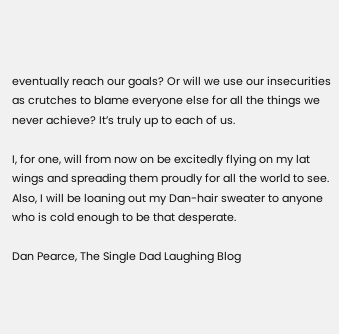eventually reach our goals? Or will we use our insecurities as crutches to blame everyone else for all the things we never achieve? It’s truly up to each of us.

I, for one, will from now on be excitedly flying on my lat wings and spreading them proudly for all the world to see. Also, I will be loaning out my Dan-hair sweater to anyone who is cold enough to be that desperate.

Dan Pearce, The Single Dad Laughing Blog